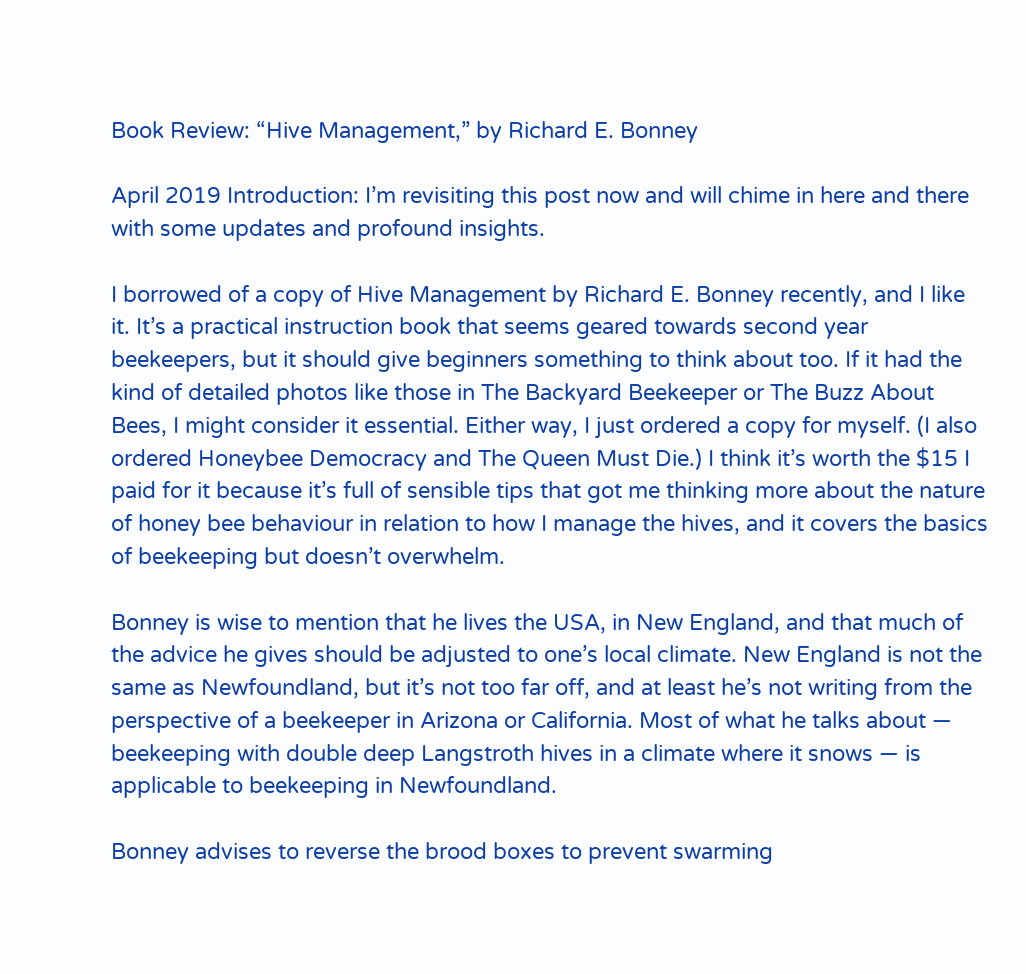Book Review: “Hive Management,” by Richard E. Bonney

April 2019 Introduction: I’m revisiting this post now and will chime in here and there with some updates and profound insights.

I borrowed of a copy of Hive Management by Richard E. Bonney recently, and I like it. It’s a practical instruction book that seems geared towards second year beekeepers, but it should give beginners something to think about too. If it had the kind of detailed photos like those in The Backyard Beekeeper or The Buzz About Bees, I might consider it essential. Either way, I just ordered a copy for myself. (I also ordered Honeybee Democracy and The Queen Must Die.) I think it’s worth the $15 I paid for it because it’s full of sensible tips that got me thinking more about the nature of honey bee behaviour in relation to how I manage the hives, and it covers the basics of beekeeping but doesn’t overwhelm.

Bonney is wise to mention that he lives the USA, in New England, and that much of the advice he gives should be adjusted to one’s local climate. New England is not the same as Newfoundland, but it’s not too far off, and at least he’s not writing from the perspective of a beekeeper in Arizona or California. Most of what he talks about — beekeeping with double deep Langstroth hives in a climate where it snows — is applicable to beekeeping in Newfoundland.

Bonney advises to reverse the brood boxes to prevent swarming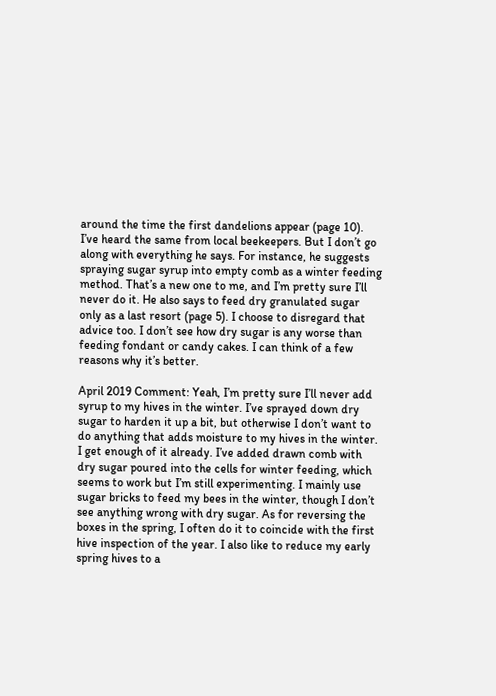around the time the first dandelions appear (page 10). I’ve heard the same from local beekeepers. But I don’t go along with everything he says. For instance, he suggests spraying sugar syrup into empty comb as a winter feeding method. That’s a new one to me, and I’m pretty sure I’ll never do it. He also says to feed dry granulated sugar only as a last resort (page 5). I choose to disregard that advice too. I don’t see how dry sugar is any worse than feeding fondant or candy cakes. I can think of a few reasons why it’s better.

April 2019 Comment: Yeah, I’m pretty sure I’ll never add syrup to my hives in the winter. I’ve sprayed down dry sugar to harden it up a bit, but otherwise I don’t want to do anything that adds moisture to my hives in the winter. I get enough of it already. I’ve added drawn comb with dry sugar poured into the cells for winter feeding, which seems to work but I’m still experimenting. I mainly use sugar bricks to feed my bees in the winter, though I don’t see anything wrong with dry sugar. As for reversing the boxes in the spring, I often do it to coincide with the first hive inspection of the year. I also like to reduce my early spring hives to a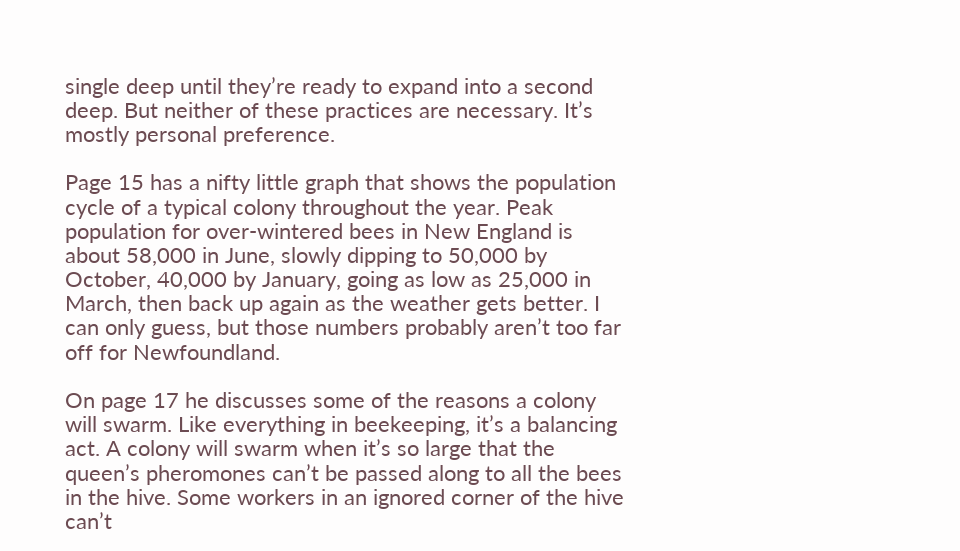single deep until they’re ready to expand into a second deep. But neither of these practices are necessary. It’s mostly personal preference.

Page 15 has a nifty little graph that shows the population cycle of a typical colony throughout the year. Peak population for over-wintered bees in New England is about 58,000 in June, slowly dipping to 50,000 by October, 40,000 by January, going as low as 25,000 in March, then back up again as the weather gets better. I can only guess, but those numbers probably aren’t too far off for Newfoundland.

On page 17 he discusses some of the reasons a colony will swarm. Like everything in beekeeping, it’s a balancing act. A colony will swarm when it’s so large that the queen’s pheromones can’t be passed along to all the bees in the hive. Some workers in an ignored corner of the hive can’t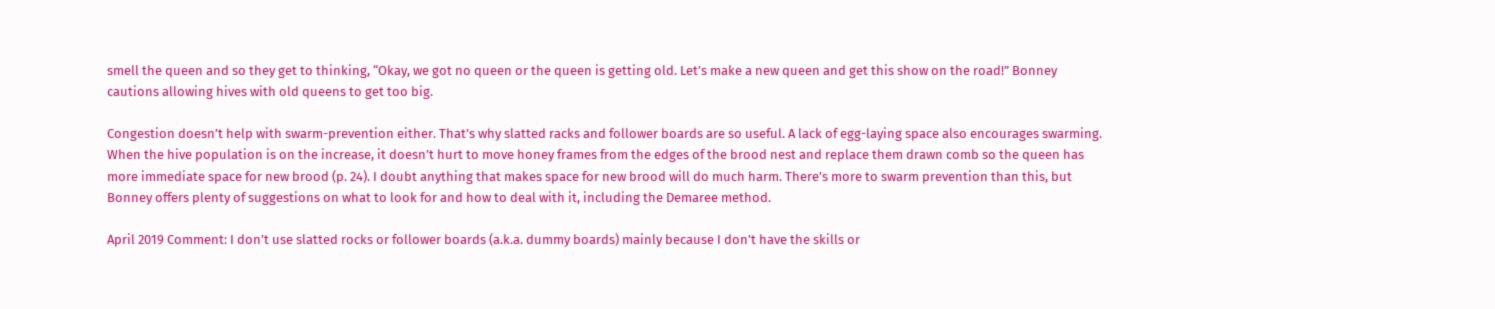smell the queen and so they get to thinking, “Okay, we got no queen or the queen is getting old. Let’s make a new queen and get this show on the road!” Bonney cautions allowing hives with old queens to get too big.

Congestion doesn’t help with swarm-prevention either. That’s why slatted racks and follower boards are so useful. A lack of egg-laying space also encourages swarming. When the hive population is on the increase, it doesn’t hurt to move honey frames from the edges of the brood nest and replace them drawn comb so the queen has more immediate space for new brood (p. 24). I doubt anything that makes space for new brood will do much harm. There’s more to swarm prevention than this, but Bonney offers plenty of suggestions on what to look for and how to deal with it, including the Demaree method.

April 2019 Comment: I don’t use slatted rocks or follower boards (a.k.a. dummy boards) mainly because I don’t have the skills or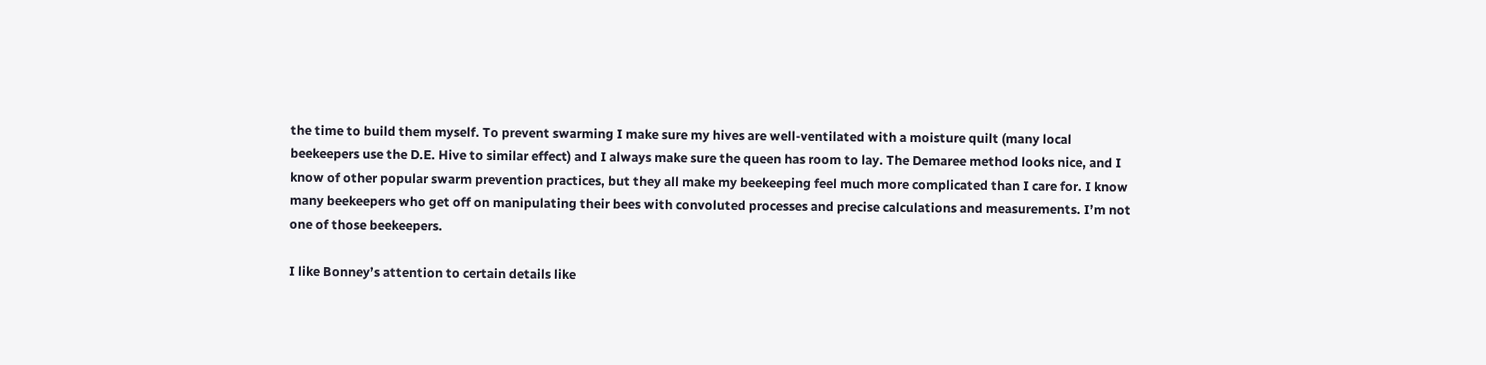the time to build them myself. To prevent swarming I make sure my hives are well-ventilated with a moisture quilt (many local beekeepers use the D.E. Hive to similar effect) and I always make sure the queen has room to lay. The Demaree method looks nice, and I know of other popular swarm prevention practices, but they all make my beekeeping feel much more complicated than I care for. I know many beekeepers who get off on manipulating their bees with convoluted processes and precise calculations and measurements. I’m not one of those beekeepers.

I like Bonney’s attention to certain details like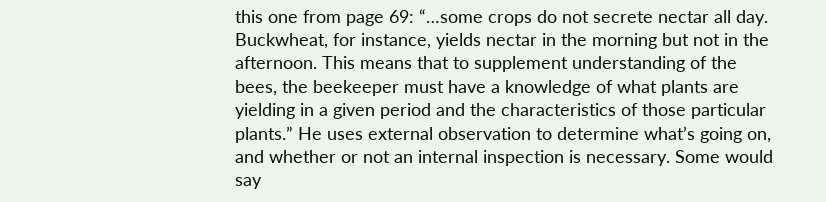this one from page 69: “…some crops do not secrete nectar all day. Buckwheat, for instance, yields nectar in the morning but not in the afternoon. This means that to supplement understanding of the bees, the beekeeper must have a knowledge of what plants are yielding in a given period and the characteristics of those particular plants.” He uses external observation to determine what’s going on, and whether or not an internal inspection is necessary. Some would say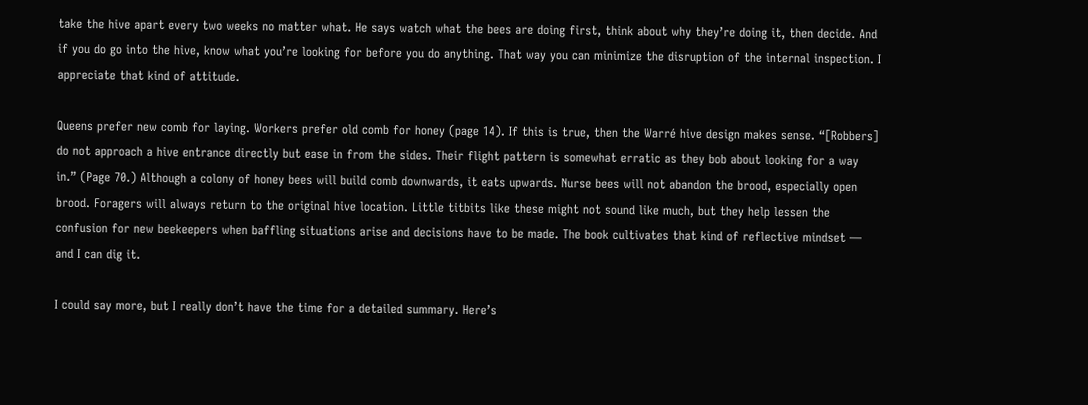take the hive apart every two weeks no matter what. He says watch what the bees are doing first, think about why they’re doing it, then decide. And if you do go into the hive, know what you’re looking for before you do anything. That way you can minimize the disruption of the internal inspection. I appreciate that kind of attitude.

Queens prefer new comb for laying. Workers prefer old comb for honey (page 14). If this is true, then the Warré hive design makes sense. “[Robbers] do not approach a hive entrance directly but ease in from the sides. Their flight pattern is somewhat erratic as they bob about looking for a way in.” (Page 70.) Although a colony of honey bees will build comb downwards, it eats upwards. Nurse bees will not abandon the brood, especially open brood. Foragers will always return to the original hive location. Little titbits like these might not sound like much, but they help lessen the confusion for new beekeepers when baffling situations arise and decisions have to be made. The book cultivates that kind of reflective mindset — and I can dig it.

I could say more, but I really don’t have the time for a detailed summary. Here’s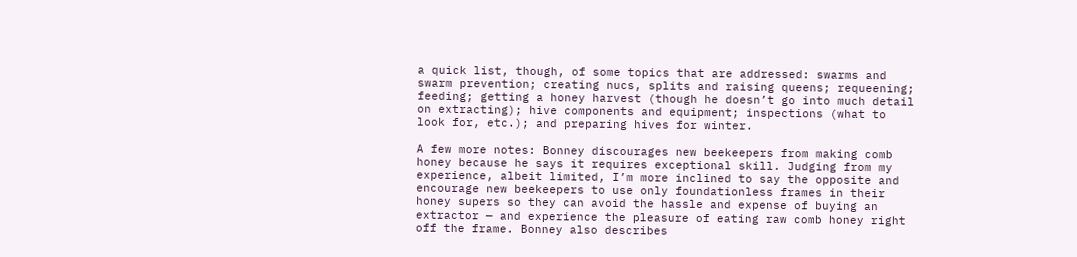a quick list, though, of some topics that are addressed: swarms and swarm prevention; creating nucs, splits and raising queens; requeening; feeding; getting a honey harvest (though he doesn’t go into much detail on extracting); hive components and equipment; inspections (what to look for, etc.); and preparing hives for winter.

A few more notes: Bonney discourages new beekeepers from making comb honey because he says it requires exceptional skill. Judging from my experience, albeit limited, I’m more inclined to say the opposite and encourage new beekeepers to use only foundationless frames in their honey supers so they can avoid the hassle and expense of buying an extractor — and experience the pleasure of eating raw comb honey right off the frame. Bonney also describes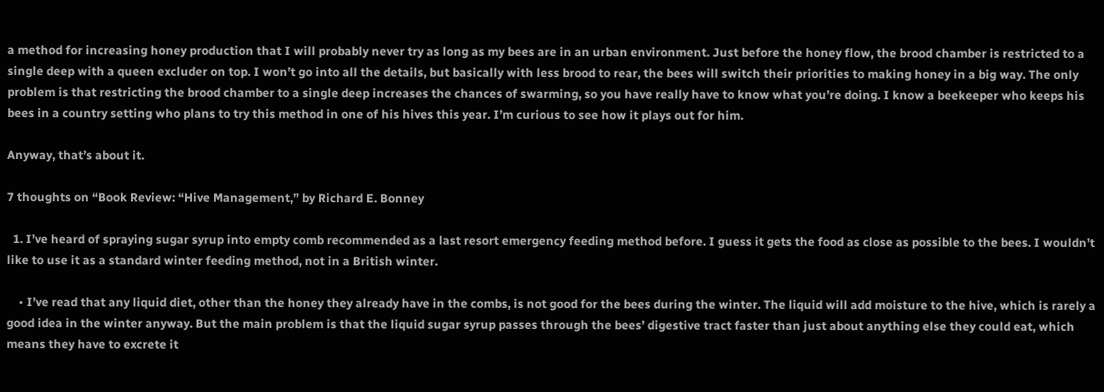a method for increasing honey production that I will probably never try as long as my bees are in an urban environment. Just before the honey flow, the brood chamber is restricted to a single deep with a queen excluder on top. I won’t go into all the details, but basically with less brood to rear, the bees will switch their priorities to making honey in a big way. The only problem is that restricting the brood chamber to a single deep increases the chances of swarming, so you have really have to know what you’re doing. I know a beekeeper who keeps his bees in a country setting who plans to try this method in one of his hives this year. I’m curious to see how it plays out for him.

Anyway, that’s about it.

7 thoughts on “Book Review: “Hive Management,” by Richard E. Bonney

  1. I’ve heard of spraying sugar syrup into empty comb recommended as a last resort emergency feeding method before. I guess it gets the food as close as possible to the bees. I wouldn’t like to use it as a standard winter feeding method, not in a British winter.

    • I’ve read that any liquid diet, other than the honey they already have in the combs, is not good for the bees during the winter. The liquid will add moisture to the hive, which is rarely a good idea in the winter anyway. But the main problem is that the liquid sugar syrup passes through the bees’ digestive tract faster than just about anything else they could eat, which means they have to excrete it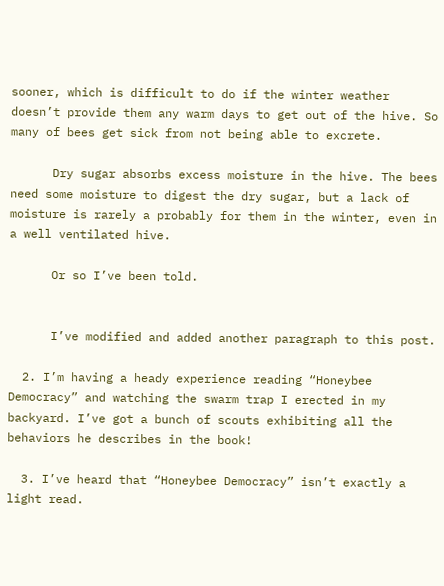sooner, which is difficult to do if the winter weather doesn’t provide them any warm days to get out of the hive. So many of bees get sick from not being able to excrete.

      Dry sugar absorbs excess moisture in the hive. The bees need some moisture to digest the dry sugar, but a lack of moisture is rarely a probably for them in the winter, even in a well ventilated hive.

      Or so I’ve been told.


      I’ve modified and added another paragraph to this post.

  2. I’m having a heady experience reading “Honeybee Democracy” and watching the swarm trap I erected in my backyard. I’ve got a bunch of scouts exhibiting all the behaviors he describes in the book!

  3. I’ve heard that “Honeybee Democracy” isn’t exactly a light read.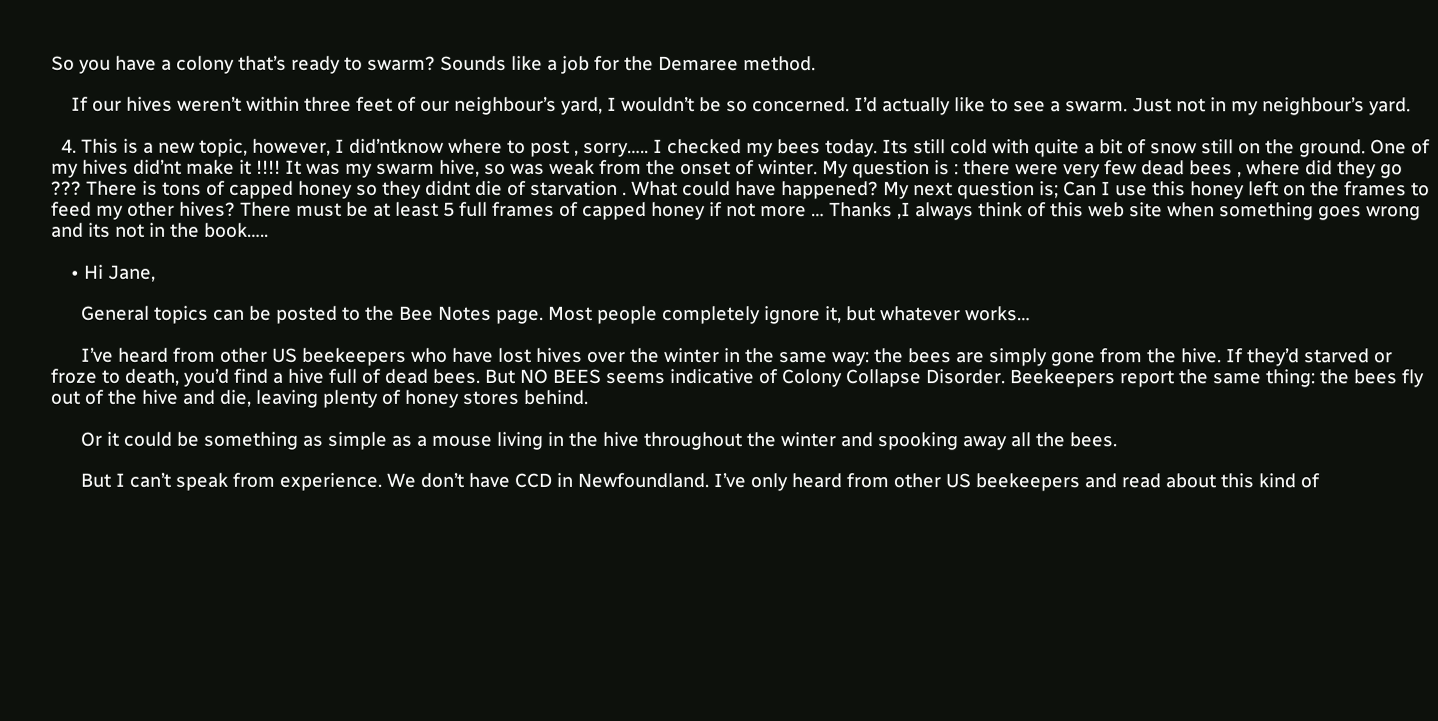So you have a colony that’s ready to swarm? Sounds like a job for the Demaree method.

    If our hives weren’t within three feet of our neighbour’s yard, I wouldn’t be so concerned. I’d actually like to see a swarm. Just not in my neighbour’s yard.

  4. This is a new topic, however, I did’ntknow where to post , sorry….. I checked my bees today. Its still cold with quite a bit of snow still on the ground. One of my hives did’nt make it !!!! It was my swarm hive, so was weak from the onset of winter. My question is : there were very few dead bees , where did they go ??? There is tons of capped honey so they didnt die of starvation . What could have happened? My next question is; Can I use this honey left on the frames to feed my other hives? There must be at least 5 full frames of capped honey if not more … Thanks ,I always think of this web site when something goes wrong and its not in the book…..

    • Hi Jane,

      General topics can be posted to the Bee Notes page. Most people completely ignore it, but whatever works…

      I’ve heard from other US beekeepers who have lost hives over the winter in the same way: the bees are simply gone from the hive. If they’d starved or froze to death, you’d find a hive full of dead bees. But NO BEES seems indicative of Colony Collapse Disorder. Beekeepers report the same thing: the bees fly out of the hive and die, leaving plenty of honey stores behind.

      Or it could be something as simple as a mouse living in the hive throughout the winter and spooking away all the bees.

      But I can’t speak from experience. We don’t have CCD in Newfoundland. I’ve only heard from other US beekeepers and read about this kind of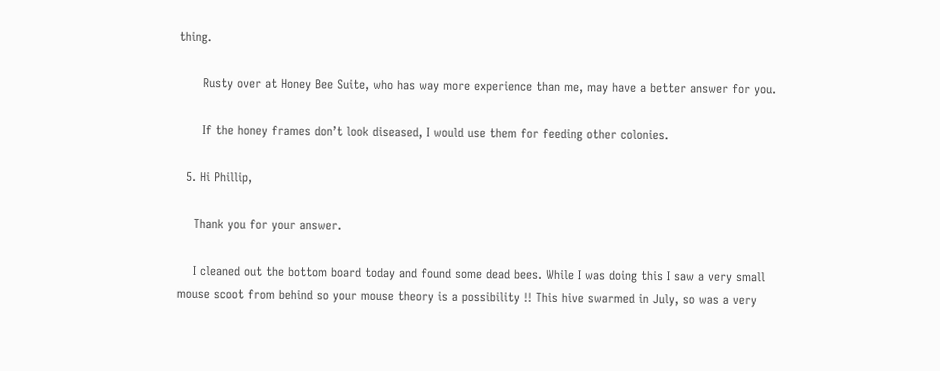thing.

      Rusty over at Honey Bee Suite, who has way more experience than me, may have a better answer for you.

      If the honey frames don’t look diseased, I would use them for feeding other colonies.

  5. Hi Phillip,

    Thank you for your answer.

    I cleaned out the bottom board today and found some dead bees. While I was doing this I saw a very small mouse scoot from behind so your mouse theory is a possibility !! This hive swarmed in July, so was a very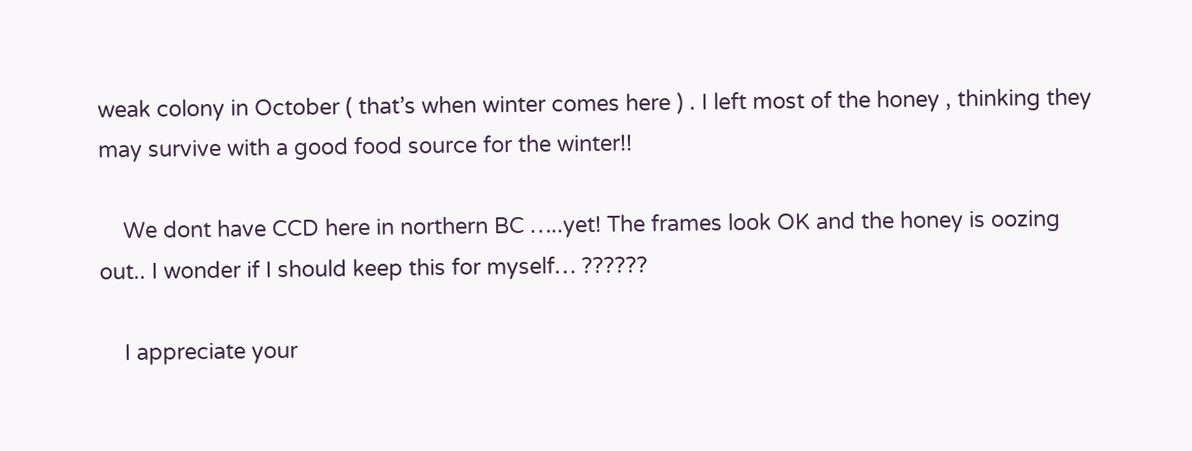weak colony in October ( that’s when winter comes here ) . I left most of the honey , thinking they may survive with a good food source for the winter!!

    We dont have CCD here in northern BC …..yet! The frames look OK and the honey is oozing out.. I wonder if I should keep this for myself… ??????

    I appreciate your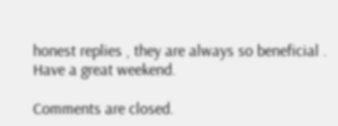honest replies , they are always so beneficial . Have a great weekend.

Comments are closed.